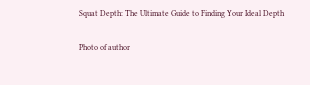Squat Depth: The Ultimate Guide to Finding Your Ideal Depth

Photo of author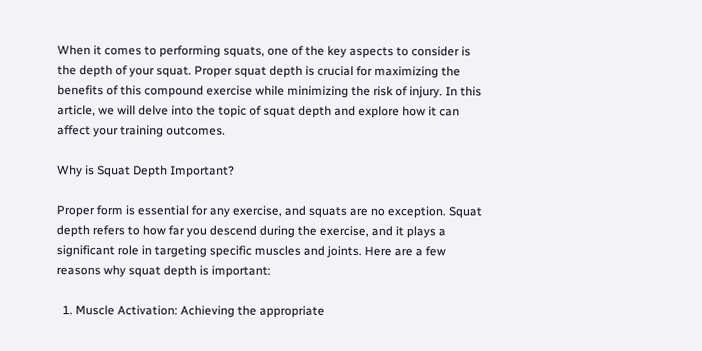When it comes to performing squats, one of the key aspects to consider is the depth of your squat. Proper squat depth is crucial for maximizing the benefits of this compound exercise while minimizing the risk of injury. In this article, we will delve into the topic of squat depth and explore how it can affect your training outcomes.

Why is Squat Depth Important?

Proper form is essential for any exercise, and squats are no exception. Squat depth refers to how far you descend during the exercise, and it plays a significant role in targeting specific muscles and joints. Here are a few reasons why squat depth is important:

  1. Muscle Activation: Achieving the appropriate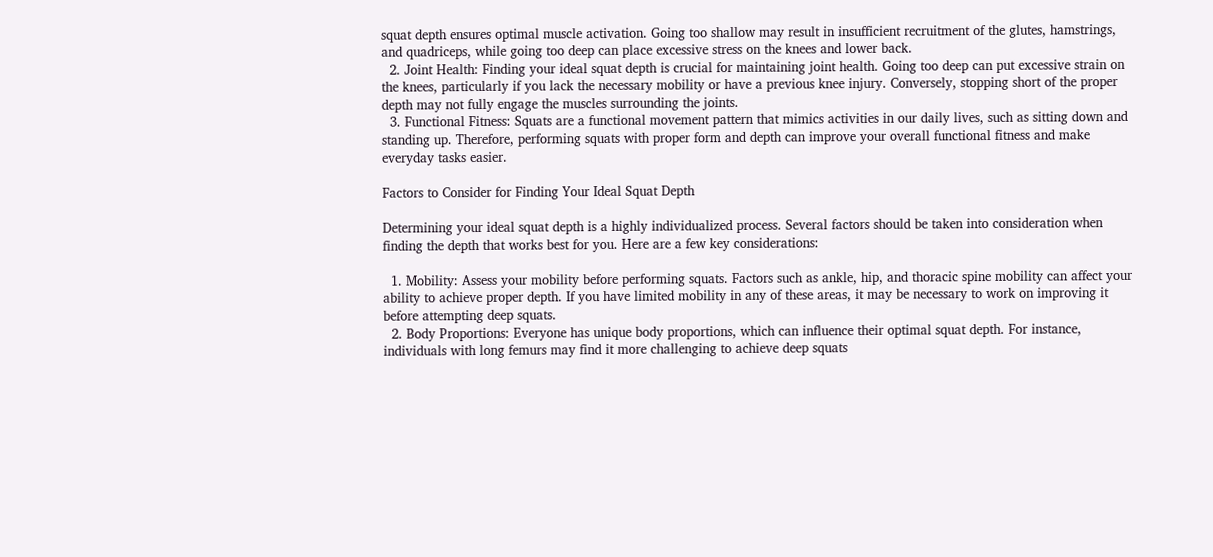squat depth ensures optimal muscle activation. Going too shallow may result in insufficient recruitment of the glutes, hamstrings, and quadriceps, while going too deep can place excessive stress on the knees and lower back.
  2. Joint Health: Finding your ideal squat depth is crucial for maintaining joint health. Going too deep can put excessive strain on the knees, particularly if you lack the necessary mobility or have a previous knee injury. Conversely, stopping short of the proper depth may not fully engage the muscles surrounding the joints.
  3. Functional Fitness: Squats are a functional movement pattern that mimics activities in our daily lives, such as sitting down and standing up. Therefore, performing squats with proper form and depth can improve your overall functional fitness and make everyday tasks easier.

Factors to Consider for Finding Your Ideal Squat Depth

Determining your ideal squat depth is a highly individualized process. Several factors should be taken into consideration when finding the depth that works best for you. Here are a few key considerations:

  1. Mobility: Assess your mobility before performing squats. Factors such as ankle, hip, and thoracic spine mobility can affect your ability to achieve proper depth. If you have limited mobility in any of these areas, it may be necessary to work on improving it before attempting deep squats.
  2. Body Proportions: Everyone has unique body proportions, which can influence their optimal squat depth. For instance, individuals with long femurs may find it more challenging to achieve deep squats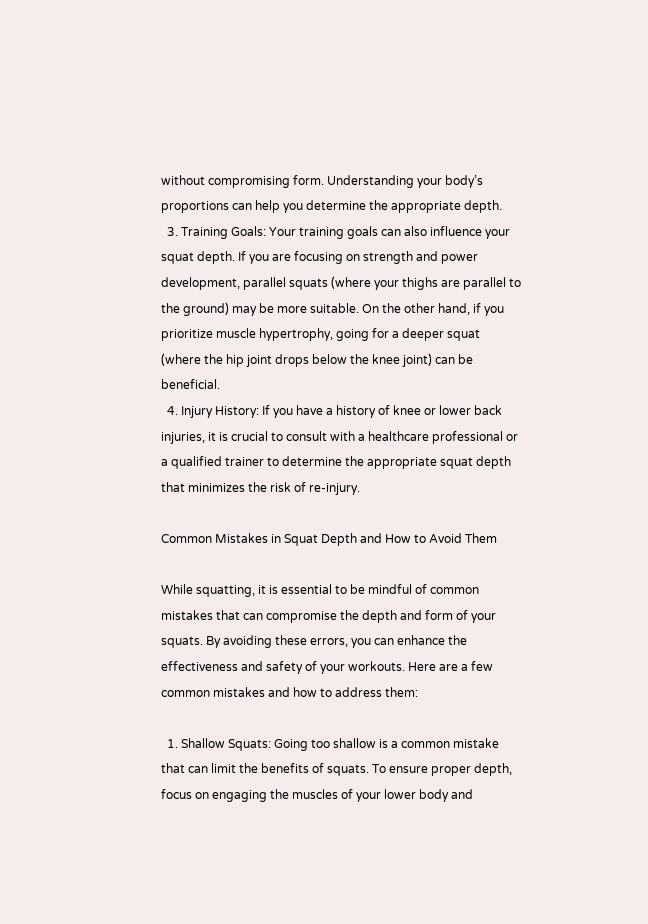without compromising form. Understanding your body’s proportions can help you determine the appropriate depth.
  3. Training Goals: Your training goals can also influence your squat depth. If you are focusing on strength and power development, parallel squats (where your thighs are parallel to the ground) may be more suitable. On the other hand, if you prioritize muscle hypertrophy, going for a deeper squat (where the hip joint drops below the knee joint) can be beneficial.
  4. Injury History: If you have a history of knee or lower back injuries, it is crucial to consult with a healthcare professional or a qualified trainer to determine the appropriate squat depth that minimizes the risk of re-injury.

Common Mistakes in Squat Depth and How to Avoid Them

While squatting, it is essential to be mindful of common mistakes that can compromise the depth and form of your squats. By avoiding these errors, you can enhance the effectiveness and safety of your workouts. Here are a few common mistakes and how to address them:

  1. Shallow Squats: Going too shallow is a common mistake that can limit the benefits of squats. To ensure proper depth, focus on engaging the muscles of your lower body and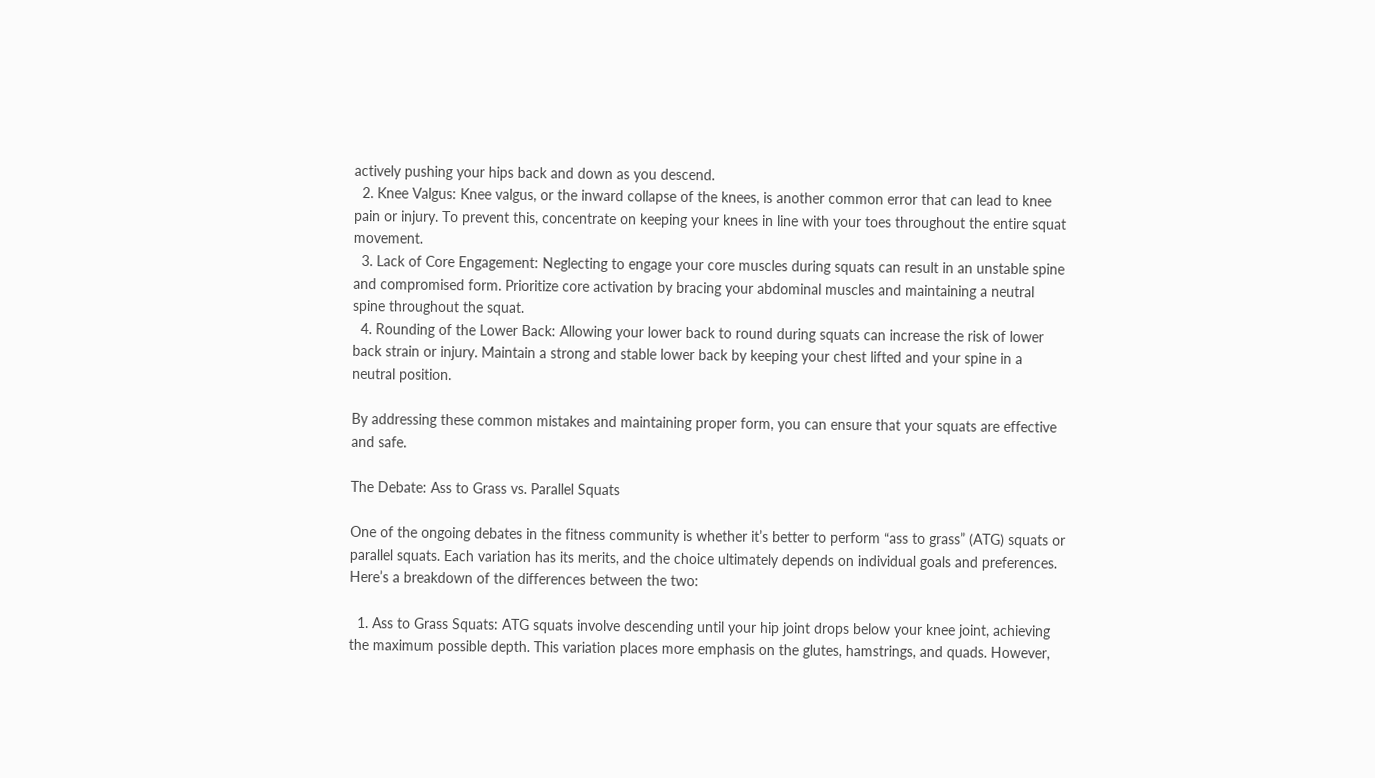actively pushing your hips back and down as you descend.
  2. Knee Valgus: Knee valgus, or the inward collapse of the knees, is another common error that can lead to knee pain or injury. To prevent this, concentrate on keeping your knees in line with your toes throughout the entire squat movement.
  3. Lack of Core Engagement: Neglecting to engage your core muscles during squats can result in an unstable spine and compromised form. Prioritize core activation by bracing your abdominal muscles and maintaining a neutral spine throughout the squat.
  4. Rounding of the Lower Back: Allowing your lower back to round during squats can increase the risk of lower back strain or injury. Maintain a strong and stable lower back by keeping your chest lifted and your spine in a neutral position.

By addressing these common mistakes and maintaining proper form, you can ensure that your squats are effective and safe.

The Debate: Ass to Grass vs. Parallel Squats

One of the ongoing debates in the fitness community is whether it’s better to perform “ass to grass” (ATG) squats or parallel squats. Each variation has its merits, and the choice ultimately depends on individual goals and preferences. Here’s a breakdown of the differences between the two:

  1. Ass to Grass Squats: ATG squats involve descending until your hip joint drops below your knee joint, achieving the maximum possible depth. This variation places more emphasis on the glutes, hamstrings, and quads. However,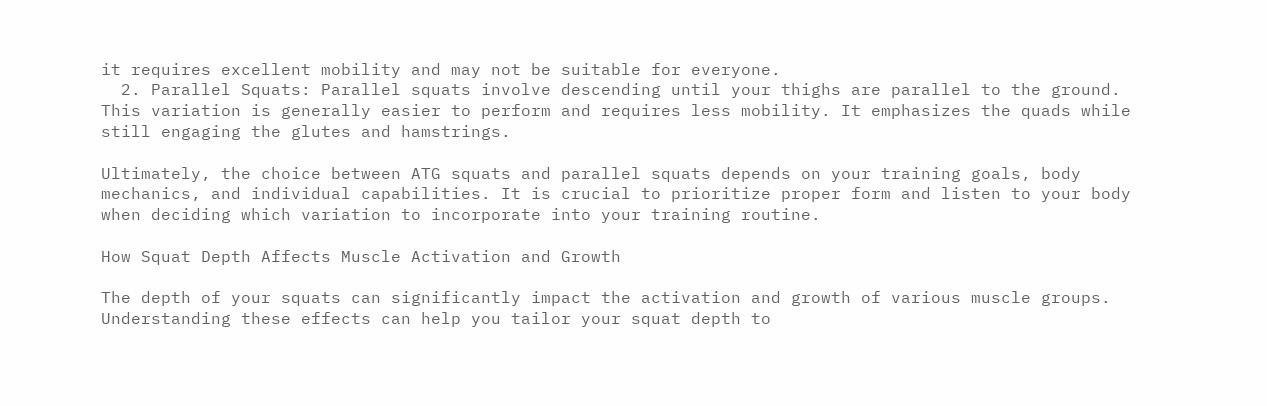it requires excellent mobility and may not be suitable for everyone.
  2. Parallel Squats: Parallel squats involve descending until your thighs are parallel to the ground. This variation is generally easier to perform and requires less mobility. It emphasizes the quads while still engaging the glutes and hamstrings.

Ultimately, the choice between ATG squats and parallel squats depends on your training goals, body mechanics, and individual capabilities. It is crucial to prioritize proper form and listen to your body when deciding which variation to incorporate into your training routine.

How Squat Depth Affects Muscle Activation and Growth

The depth of your squats can significantly impact the activation and growth of various muscle groups. Understanding these effects can help you tailor your squat depth to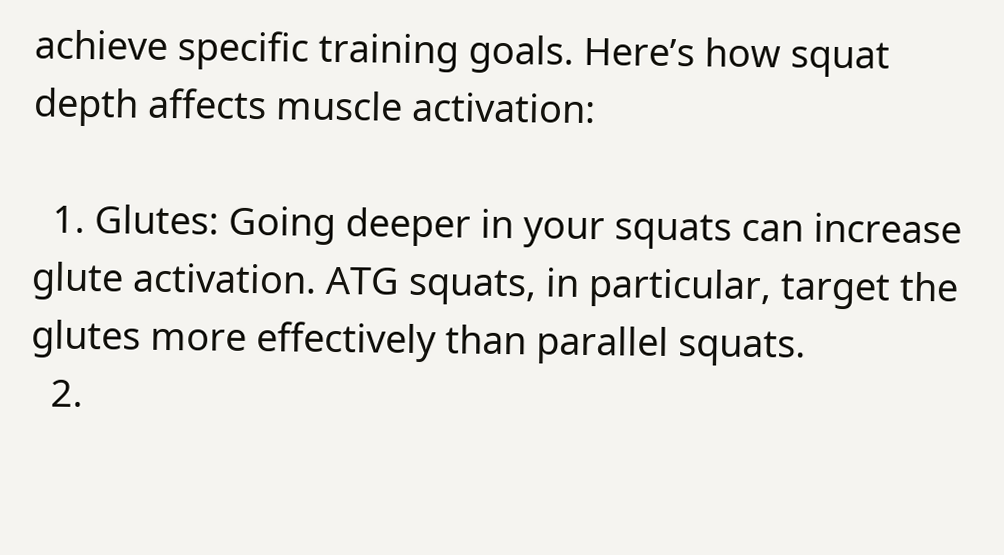achieve specific training goals. Here’s how squat depth affects muscle activation:

  1. Glutes: Going deeper in your squats can increase glute activation. ATG squats, in particular, target the glutes more effectively than parallel squats.
  2.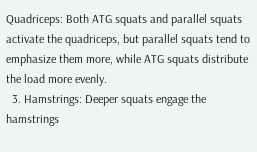Quadriceps: Both ATG squats and parallel squats activate the quadriceps, but parallel squats tend to emphasize them more, while ATG squats distribute the load more evenly.
  3. Hamstrings: Deeper squats engage the hamstrings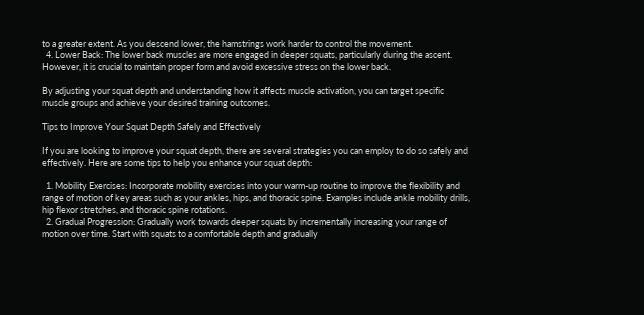to a greater extent. As you descend lower, the hamstrings work harder to control the movement.
  4. Lower Back: The lower back muscles are more engaged in deeper squats, particularly during the ascent. However, it is crucial to maintain proper form and avoid excessive stress on the lower back.

By adjusting your squat depth and understanding how it affects muscle activation, you can target specific muscle groups and achieve your desired training outcomes.

Tips to Improve Your Squat Depth Safely and Effectively

If you are looking to improve your squat depth, there are several strategies you can employ to do so safely and effectively. Here are some tips to help you enhance your squat depth:

  1. Mobility Exercises: Incorporate mobility exercises into your warm-up routine to improve the flexibility and range of motion of key areas such as your ankles, hips, and thoracic spine. Examples include ankle mobility drills, hip flexor stretches, and thoracic spine rotations.
  2. Gradual Progression: Gradually work towards deeper squats by incrementally increasing your range of motion over time. Start with squats to a comfortable depth and gradually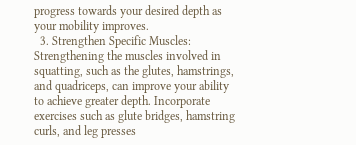progress towards your desired depth as your mobility improves.
  3. Strengthen Specific Muscles: Strengthening the muscles involved in squatting, such as the glutes, hamstrings, and quadriceps, can improve your ability to achieve greater depth. Incorporate exercises such as glute bridges, hamstring curls, and leg presses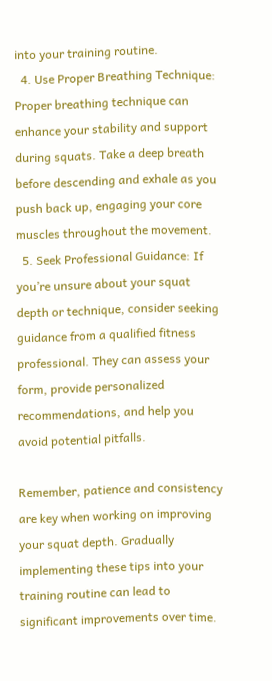into your training routine.
  4. Use Proper Breathing Technique: Proper breathing technique can enhance your stability and support during squats. Take a deep breath before descending and exhale as you push back up, engaging your core muscles throughout the movement.
  5. Seek Professional Guidance: If you’re unsure about your squat depth or technique, consider seeking guidance from a qualified fitness professional. They can assess your form, provide personalized recommendations, and help you avoid potential pitfalls.

Remember, patience and consistency are key when working on improving your squat depth. Gradually implementing these tips into your training routine can lead to significant improvements over time.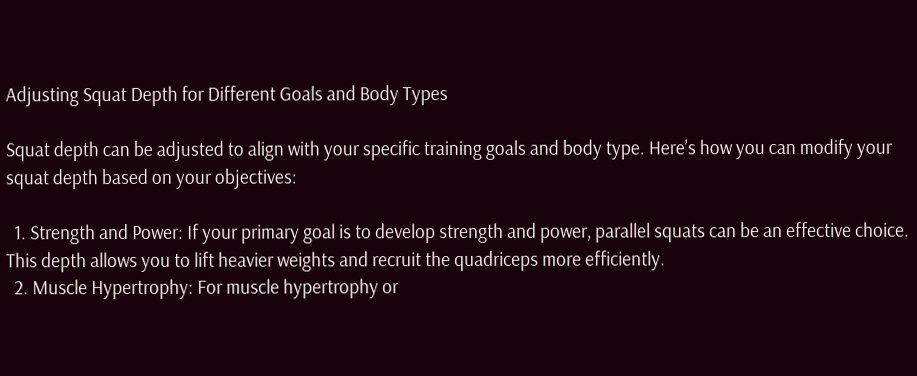Adjusting Squat Depth for Different Goals and Body Types

Squat depth can be adjusted to align with your specific training goals and body type. Here’s how you can modify your squat depth based on your objectives:

  1. Strength and Power: If your primary goal is to develop strength and power, parallel squats can be an effective choice. This depth allows you to lift heavier weights and recruit the quadriceps more efficiently.
  2. Muscle Hypertrophy: For muscle hypertrophy or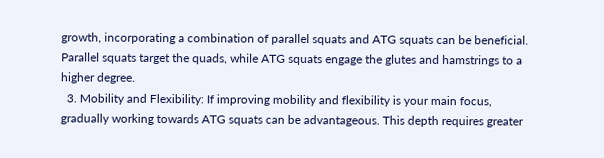growth, incorporating a combination of parallel squats and ATG squats can be beneficial. Parallel squats target the quads, while ATG squats engage the glutes and hamstrings to a higher degree.
  3. Mobility and Flexibility: If improving mobility and flexibility is your main focus, gradually working towards ATG squats can be advantageous. This depth requires greater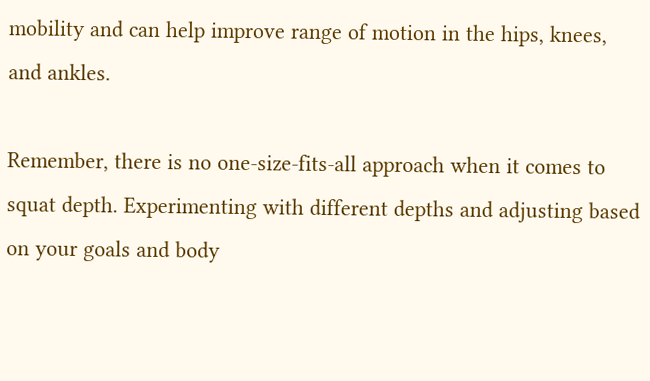mobility and can help improve range of motion in the hips, knees, and ankles.

Remember, there is no one-size-fits-all approach when it comes to squat depth. Experimenting with different depths and adjusting based on your goals and body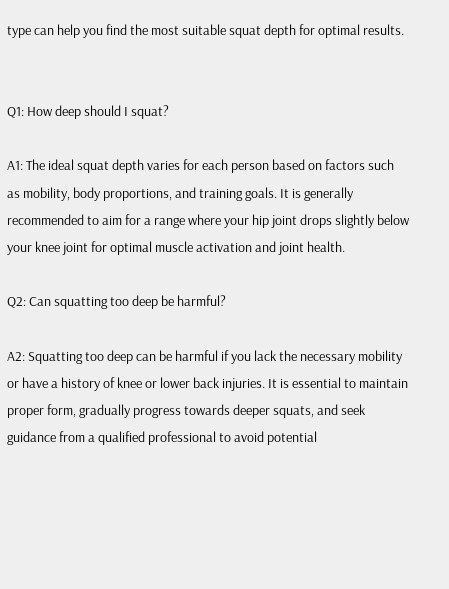type can help you find the most suitable squat depth for optimal results.


Q1: How deep should I squat?

A1: The ideal squat depth varies for each person based on factors such as mobility, body proportions, and training goals. It is generally recommended to aim for a range where your hip joint drops slightly below your knee joint for optimal muscle activation and joint health.

Q2: Can squatting too deep be harmful?

A2: Squatting too deep can be harmful if you lack the necessary mobility or have a history of knee or lower back injuries. It is essential to maintain proper form, gradually progress towards deeper squats, and seek guidance from a qualified professional to avoid potential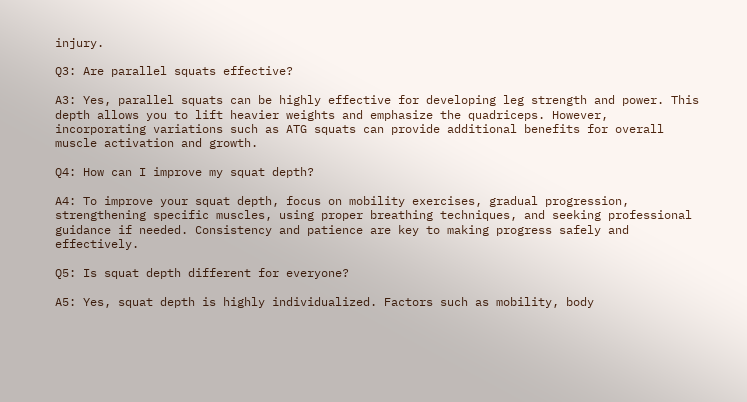injury.

Q3: Are parallel squats effective?

A3: Yes, parallel squats can be highly effective for developing leg strength and power. This depth allows you to lift heavier weights and emphasize the quadriceps. However, incorporating variations such as ATG squats can provide additional benefits for overall muscle activation and growth.

Q4: How can I improve my squat depth?

A4: To improve your squat depth, focus on mobility exercises, gradual progression, strengthening specific muscles, using proper breathing techniques, and seeking professional guidance if needed. Consistency and patience are key to making progress safely and effectively.

Q5: Is squat depth different for everyone?

A5: Yes, squat depth is highly individualized. Factors such as mobility, body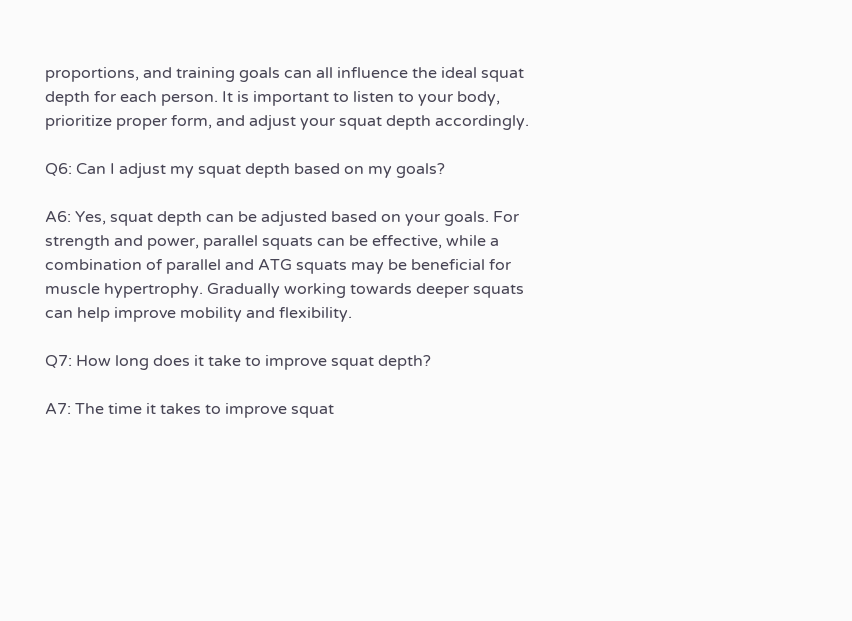proportions, and training goals can all influence the ideal squat depth for each person. It is important to listen to your body, prioritize proper form, and adjust your squat depth accordingly.

Q6: Can I adjust my squat depth based on my goals?

A6: Yes, squat depth can be adjusted based on your goals. For strength and power, parallel squats can be effective, while a combination of parallel and ATG squats may be beneficial for muscle hypertrophy. Gradually working towards deeper squats can help improve mobility and flexibility.

Q7: How long does it take to improve squat depth?

A7: The time it takes to improve squat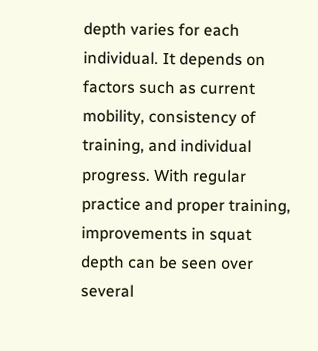depth varies for each individual. It depends on factors such as current mobility, consistency of training, and individual progress. With regular practice and proper training, improvements in squat depth can be seen over several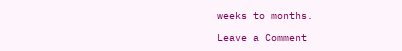weeks to months.

Leave a Comment